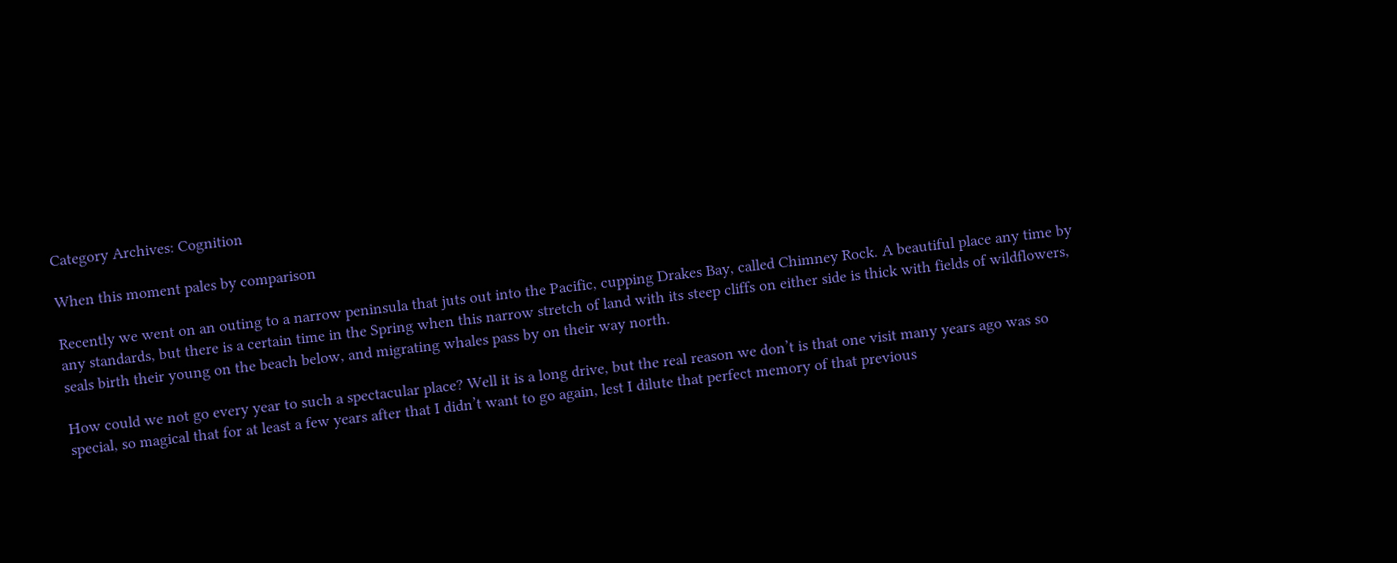Category Archives: Cognition

When this moment pales by comparison

Recently we went on an outing to a narrow peninsula that juts out into the Pacific, cupping Drakes Bay, called Chimney Rock. A beautiful place any time by any standards, but there is a certain time in the Spring when this narrow stretch of land with its steep cliffs on either side is thick with fields of wildflowers, seals birth their young on the beach below, and migrating whales pass by on their way north.

How could we not go every year to such a spectacular place? Well it is a long drive, but the real reason we don’t is that one visit many years ago was so special, so magical that for at least a few years after that I didn’t want to go again, lest I dilute that perfect memory of that previous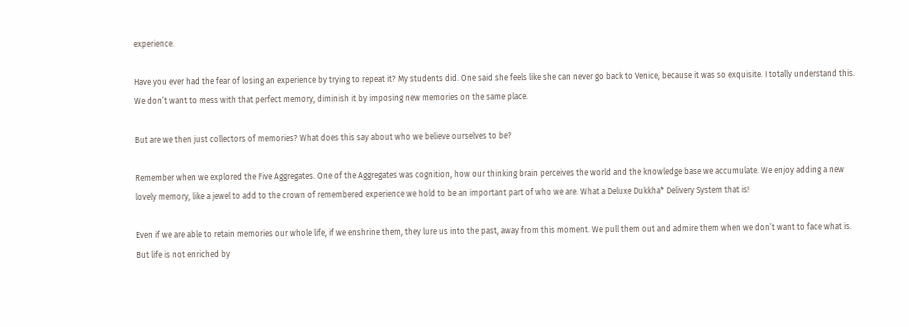experience.

Have you ever had the fear of losing an experience by trying to repeat it? My students did. One said she feels like she can never go back to Venice, because it was so exquisite. I totally understand this. We don’t want to mess with that perfect memory, diminish it by imposing new memories on the same place.

But are we then just collectors of memories? What does this say about who we believe ourselves to be?

Remember when we explored the Five Aggregates. One of the Aggregates was cognition, how our thinking brain perceives the world and the knowledge base we accumulate. We enjoy adding a new lovely memory, like a jewel to add to the crown of remembered experience we hold to be an important part of who we are. What a Deluxe Dukkha* Delivery System that is!

Even if we are able to retain memories our whole life, if we enshrine them, they lure us into the past, away from this moment. We pull them out and admire them when we don’t want to face what is. But life is not enriched by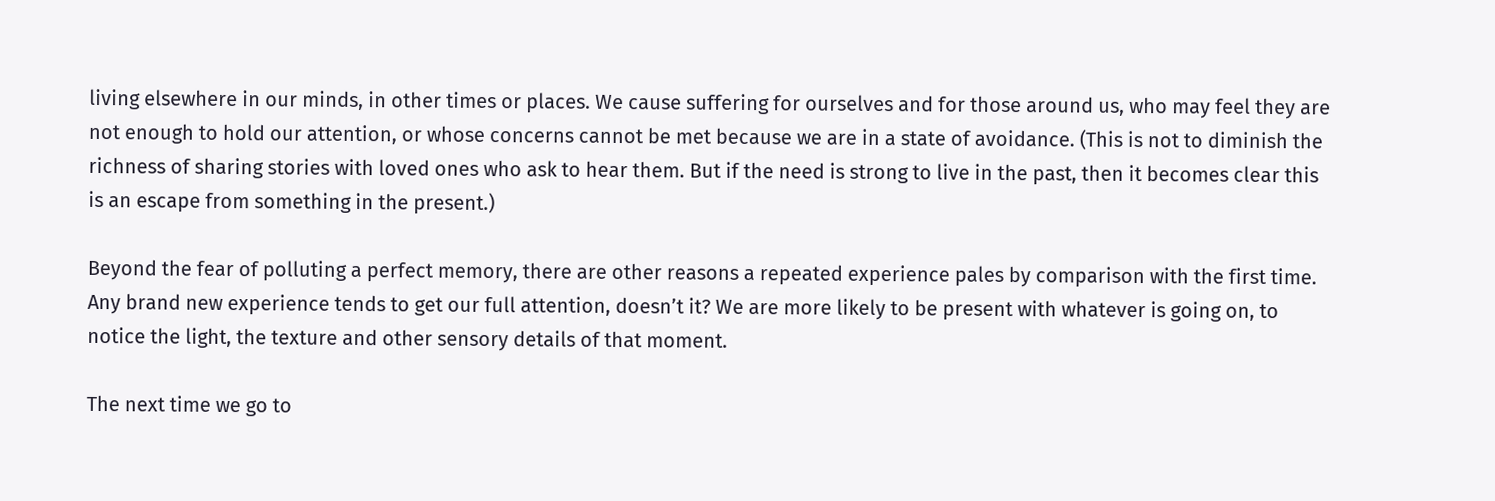living elsewhere in our minds, in other times or places. We cause suffering for ourselves and for those around us, who may feel they are not enough to hold our attention, or whose concerns cannot be met because we are in a state of avoidance. (This is not to diminish the richness of sharing stories with loved ones who ask to hear them. But if the need is strong to live in the past, then it becomes clear this is an escape from something in the present.)

Beyond the fear of polluting a perfect memory, there are other reasons a repeated experience pales by comparison with the first time. Any brand new experience tends to get our full attention, doesn’t it? We are more likely to be present with whatever is going on, to notice the light, the texture and other sensory details of that moment.

The next time we go to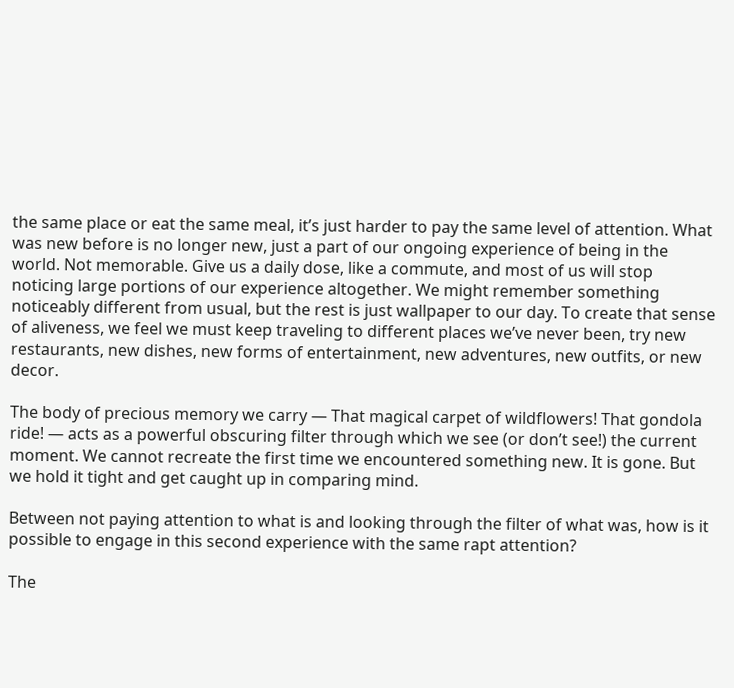the same place or eat the same meal, it’s just harder to pay the same level of attention. What was new before is no longer new, just a part of our ongoing experience of being in the world. Not memorable. Give us a daily dose, like a commute, and most of us will stop noticing large portions of our experience altogether. We might remember something noticeably different from usual, but the rest is just wallpaper to our day. To create that sense of aliveness, we feel we must keep traveling to different places we’ve never been, try new restaurants, new dishes, new forms of entertainment, new adventures, new outfits, or new decor.

The body of precious memory we carry — That magical carpet of wildflowers! That gondola ride! — acts as a powerful obscuring filter through which we see (or don’t see!) the current moment. We cannot recreate the first time we encountered something new. It is gone. But we hold it tight and get caught up in comparing mind.

Between not paying attention to what is and looking through the filter of what was, how is it possible to engage in this second experience with the same rapt attention?

The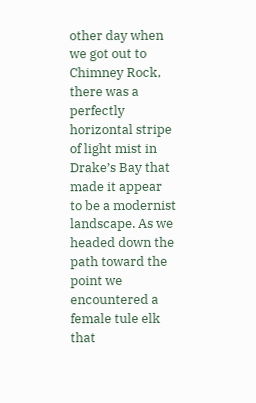other day when we got out to Chimney Rock, there was a perfectly horizontal stripe of light mist in Drake’s Bay that made it appear to be a modernist landscape. As we headed down the path toward the point we encountered a female tule elk that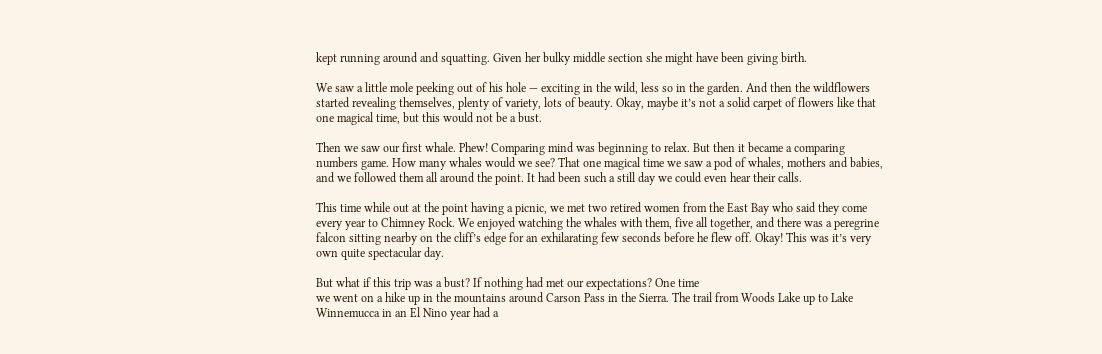kept running around and squatting. Given her bulky middle section she might have been giving birth.

We saw a little mole peeking out of his hole — exciting in the wild, less so in the garden. And then the wildflowers started revealing themselves, plenty of variety, lots of beauty. Okay, maybe it’s not a solid carpet of flowers like that one magical time, but this would not be a bust.

Then we saw our first whale. Phew! Comparing mind was beginning to relax. But then it became a comparing numbers game. How many whales would we see? That one magical time we saw a pod of whales, mothers and babies, and we followed them all around the point. It had been such a still day we could even hear their calls.

This time while out at the point having a picnic, we met two retired women from the East Bay who said they come every year to Chimney Rock. We enjoyed watching the whales with them, five all together, and there was a peregrine falcon sitting nearby on the cliff’s edge for an exhilarating few seconds before he flew off. Okay! This was it’s very own quite spectacular day.

But what if this trip was a bust? If nothing had met our expectations? One time
we went on a hike up in the mountains around Carson Pass in the Sierra. The trail from Woods Lake up to Lake Winnemucca in an El Nino year had a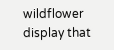wildflower display that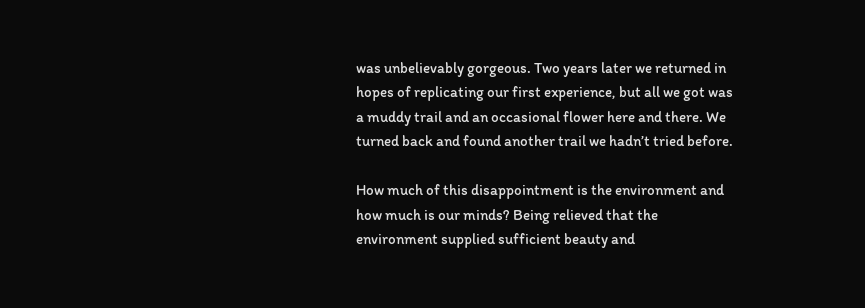was unbelievably gorgeous. Two years later we returned in hopes of replicating our first experience, but all we got was a muddy trail and an occasional flower here and there. We turned back and found another trail we hadn’t tried before.

How much of this disappointment is the environment and how much is our minds? Being relieved that the environment supplied sufficient beauty and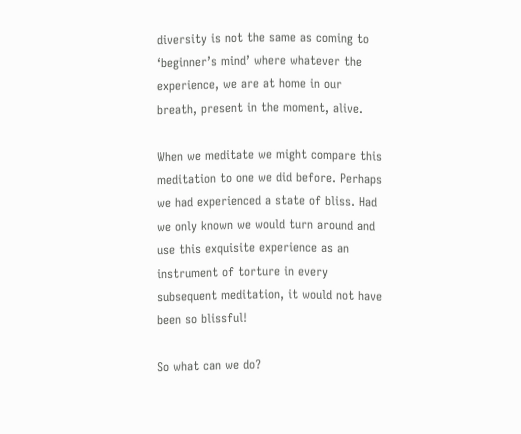diversity is not the same as coming to ‘beginner’s mind’ where whatever the experience, we are at home in our breath, present in the moment, alive.

When we meditate we might compare this meditation to one we did before. Perhaps we had experienced a state of bliss. Had we only known we would turn around and use this exquisite experience as an instrument of torture in every subsequent meditation, it would not have been so blissful!

So what can we do?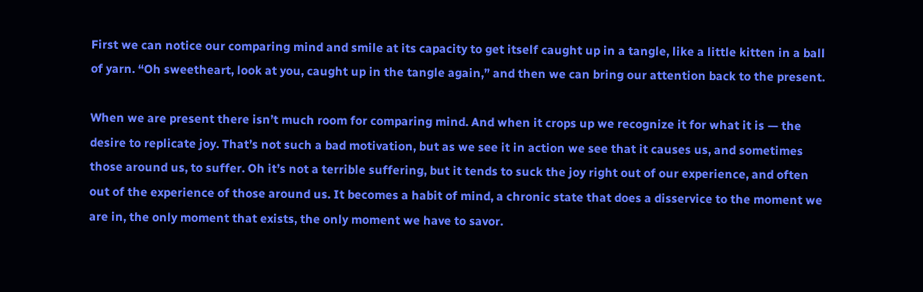First we can notice our comparing mind and smile at its capacity to get itself caught up in a tangle, like a little kitten in a ball of yarn. “Oh sweetheart, look at you, caught up in the tangle again,” and then we can bring our attention back to the present.

When we are present there isn’t much room for comparing mind. And when it crops up we recognize it for what it is — the desire to replicate joy. That’s not such a bad motivation, but as we see it in action we see that it causes us, and sometimes those around us, to suffer. Oh it’s not a terrible suffering, but it tends to suck the joy right out of our experience, and often out of the experience of those around us. It becomes a habit of mind, a chronic state that does a disservice to the moment we are in, the only moment that exists, the only moment we have to savor.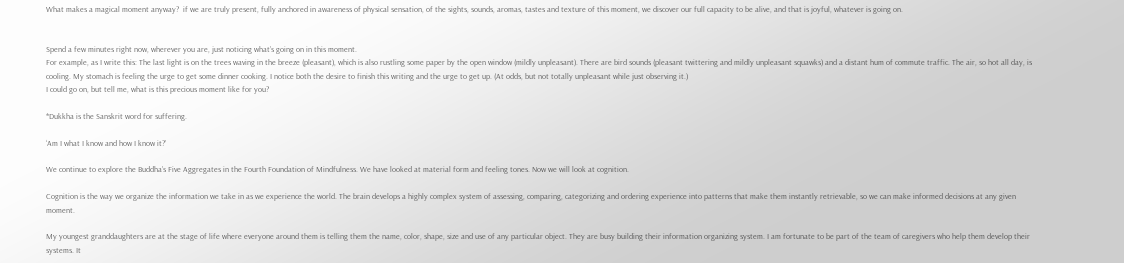What makes a magical moment anyway?  if we are truly present, fully anchored in awareness of physical sensation, of the sights, sounds, aromas, tastes and texture of this moment, we discover our full capacity to be alive, and that is joyful, whatever is going on.


Spend a few minutes right now, wherever you are, just noticing what’s going on in this moment.
For example, as I write this: The last light is on the trees waving in the breeze (pleasant), which is also rustling some paper by the open window (mildly unpleasant). There are bird sounds (pleasant twittering and mildly unpleasant squawks) and a distant hum of commute traffic. The air, so hot all day, is cooling. My stomach is feeling the urge to get some dinner cooking. I notice both the desire to finish this writing and the urge to get up. (At odds, but not totally unpleasant while just observing it.)
I could go on, but tell me, what is this precious moment like for you?

*Dukkha is the Sanskrit word for suffering.

‘Am I what I know and how I know it?’

We continue to explore the Buddha’s Five Aggregates in the Fourth Foundation of Mindfulness. We have looked at material form and feeling tones. Now we will look at cognition.

Cognition is the way we organize the information we take in as we experience the world. The brain develops a highly complex system of assessing, comparing, categorizing and ordering experience into patterns that make them instantly retrievable, so we can make informed decisions at any given moment.

My youngest granddaughters are at the stage of life where everyone around them is telling them the name, color, shape, size and use of any particular object. They are busy building their information organizing system. I am fortunate to be part of the team of caregivers who help them develop their systems. It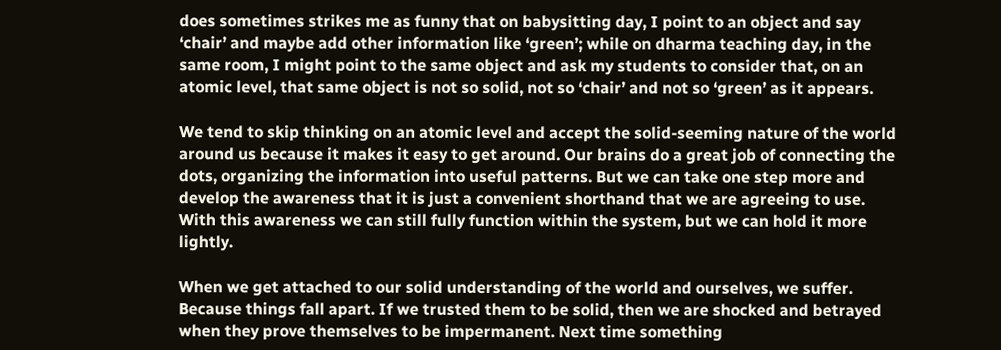does sometimes strikes me as funny that on babysitting day, I point to an object and say ‘chair’ and maybe add other information like ‘green’; while on dharma teaching day, in the same room, I might point to the same object and ask my students to consider that, on an atomic level, that same object is not so solid, not so ‘chair’ and not so ‘green’ as it appears.

We tend to skip thinking on an atomic level and accept the solid-seeming nature of the world around us because it makes it easy to get around. Our brains do a great job of connecting the dots, organizing the information into useful patterns. But we can take one step more and develop the awareness that it is just a convenient shorthand that we are agreeing to use. With this awareness we can still fully function within the system, but we can hold it more lightly.

When we get attached to our solid understanding of the world and ourselves, we suffer. Because things fall apart. If we trusted them to be solid, then we are shocked and betrayed when they prove themselves to be impermanent. Next time something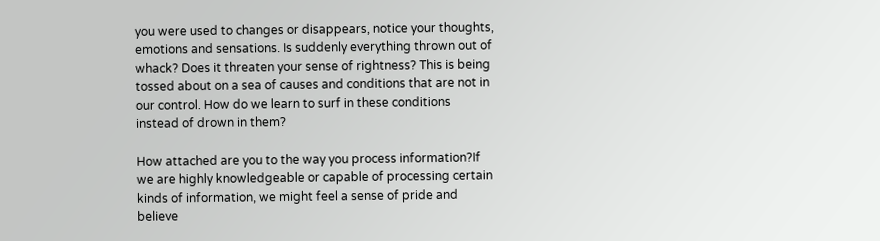you were used to changes or disappears, notice your thoughts, emotions and sensations. Is suddenly everything thrown out of whack? Does it threaten your sense of rightness? This is being tossed about on a sea of causes and conditions that are not in our control. How do we learn to surf in these conditions instead of drown in them?

How attached are you to the way you process information?If we are highly knowledgeable or capable of processing certain kinds of information, we might feel a sense of pride and believe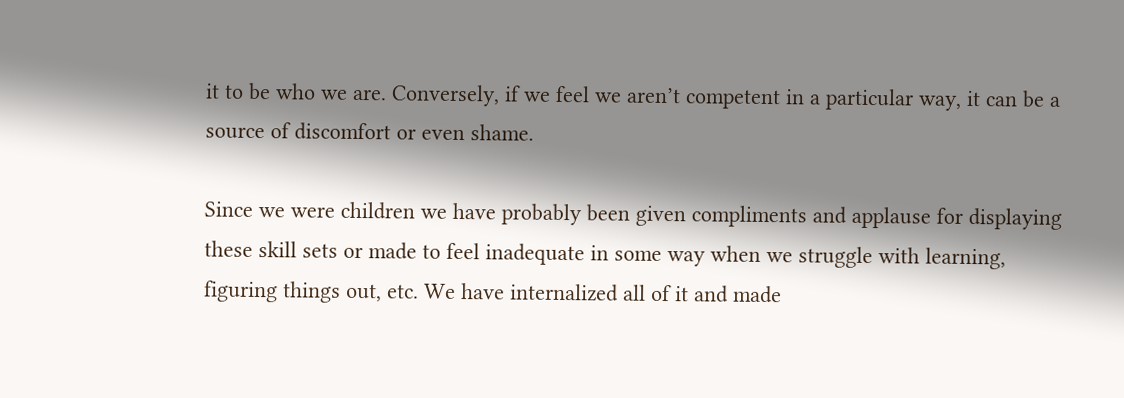it to be who we are. Conversely, if we feel we aren’t competent in a particular way, it can be a source of discomfort or even shame.

Since we were children we have probably been given compliments and applause for displaying these skill sets or made to feel inadequate in some way when we struggle with learning, figuring things out, etc. We have internalized all of it and made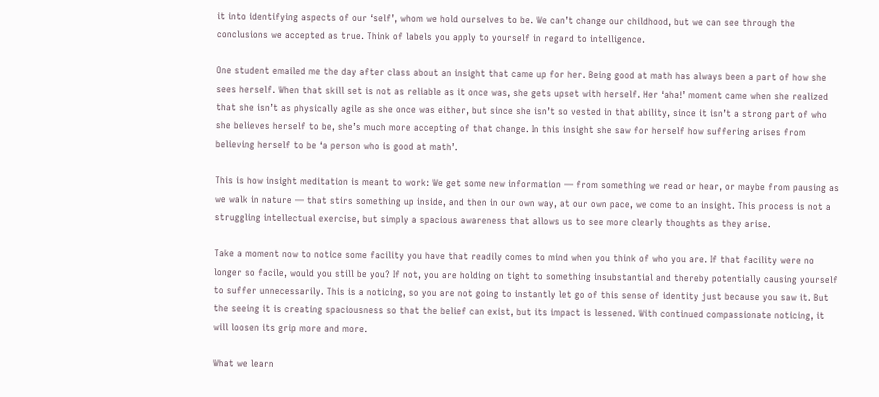it into identifying aspects of our ‘self’, whom we hold ourselves to be. We can’t change our childhood, but we can see through the conclusions we accepted as true. Think of labels you apply to yourself in regard to intelligence.

One student emailed me the day after class about an insight that came up for her. Being good at math has always been a part of how she sees herself. When that skill set is not as reliable as it once was, she gets upset with herself. Her ‘aha!’ moment came when she realized that she isn’t as physically agile as she once was either, but since she isn’t so vested in that ability, since it isn’t a strong part of who she believes herself to be, she’s much more accepting of that change. In this insight she saw for herself how suffering arises from believing herself to be ‘a person who is good at math’.

This is how insight meditation is meant to work: We get some new information — from something we read or hear, or maybe from pausing as we walk in nature — that stirs something up inside, and then in our own way, at our own pace, we come to an insight. This process is not a struggling intellectual exercise, but simply a spacious awareness that allows us to see more clearly thoughts as they arise.

Take a moment now to notice some facility you have that readily comes to mind when you think of who you are. If that facility were no longer so facile, would you still be you? If not, you are holding on tight to something insubstantial and thereby potentially causing yourself to suffer unnecessarily. This is a noticing, so you are not going to instantly let go of this sense of identity just because you saw it. But the seeing it is creating spaciousness so that the belief can exist, but its impact is lessened. With continued compassionate noticing, it will loosen its grip more and more.

What we learn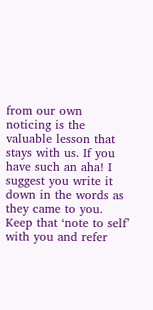from our own noticing is the valuable lesson that stays with us. If you have such an aha! I suggest you write it down in the words as they came to you. Keep that ‘note to self’ with you and refer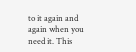to it again and again when you need it. This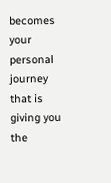becomes your personal journey that is giving you the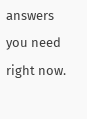answers you need right now.